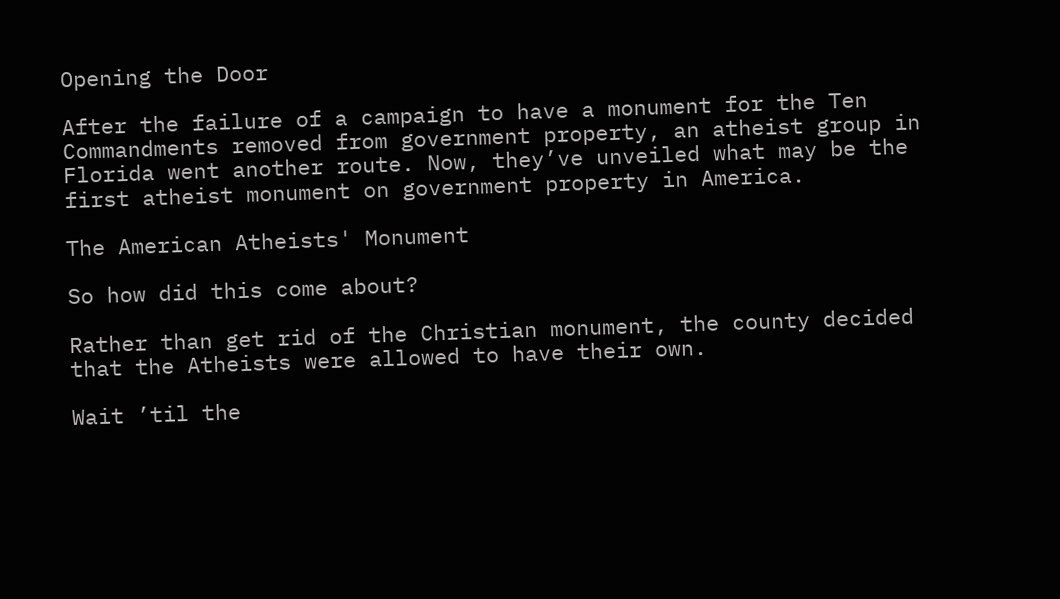Opening the Door

After the failure of a campaign to have a monument for the Ten Commandments removed from government property, an atheist group in Florida went another route. Now, they’ve unveiled what may be the first atheist monument on government property in America.

The American Atheists' Monument

So how did this come about?

Rather than get rid of the Christian monument, the county decided that the Atheists were allowed to have their own.

Wait ’til the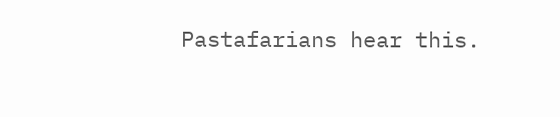Pastafarians hear this.